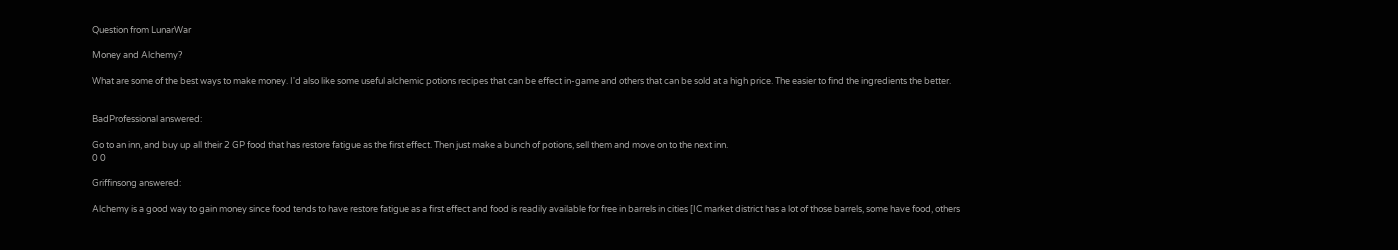Question from LunarWar

Money and Alchemy?

What are some of the best ways to make money. I'd also like some useful alchemic potions recipes that can be effect in-game and others that can be sold at a high price. The easier to find the ingredients the better.


BadProfessional answered:

Go to an inn, and buy up all their 2 GP food that has restore fatigue as the first effect. Then just make a bunch of potions, sell them and move on to the next inn.
0 0

Griffinsong answered:

Alchemy is a good way to gain money since food tends to have restore fatigue as a first effect and food is readily available for free in barrels in cities [IC market district has a lot of those barrels, some have food, others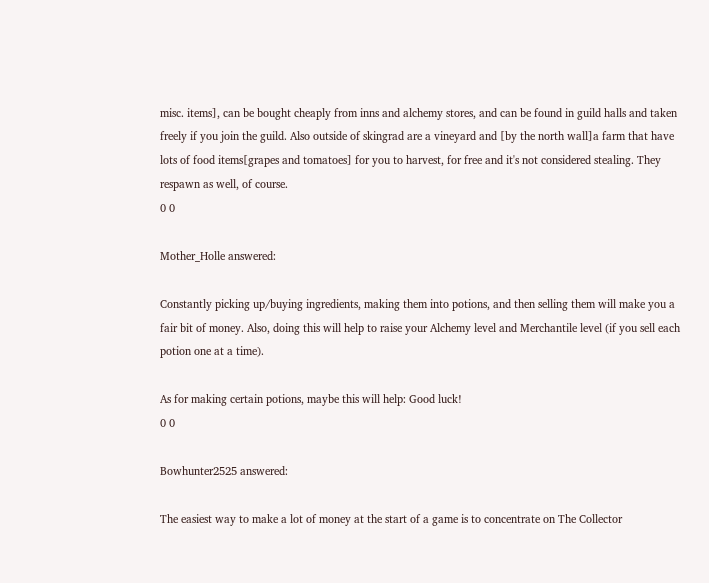misc. items], can be bought cheaply from inns and alchemy stores, and can be found in guild halls and taken freely if you join the guild. Also outside of skingrad are a vineyard and [by the north wall]a farm that have lots of food items[grapes and tomatoes] for you to harvest, for free and it's not considered stealing. They respawn as well, of course.
0 0

Mother_Holle answered:

Constantly picking up/buying ingredients, making them into potions, and then selling them will make you a fair bit of money. Also, doing this will help to raise your Alchemy level and Merchantile level (if you sell each potion one at a time).

As for making certain potions, maybe this will help: Good luck!
0 0

Bowhunter2525 answered:

The easiest way to make a lot of money at the start of a game is to concentrate on The Collector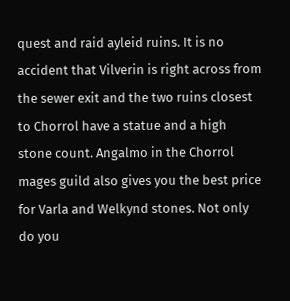quest and raid ayleid ruins. It is no accident that Vilverin is right across from the sewer exit and the two ruins closest to Chorrol have a statue and a high stone count. Angalmo in the Chorrol mages guild also gives you the best price for Varla and Welkynd stones. Not only do you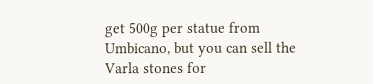get 500g per statue from Umbicano, but you can sell the Varla stones for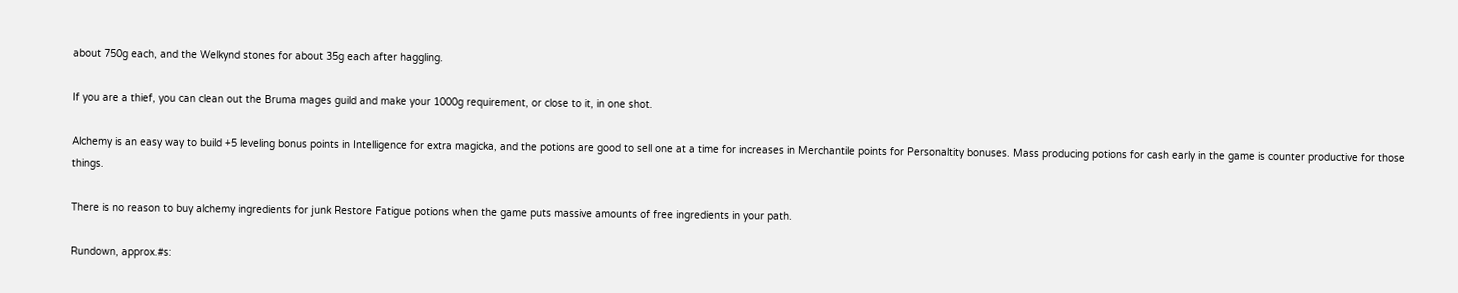about 750g each, and the Welkynd stones for about 35g each after haggling.

If you are a thief, you can clean out the Bruma mages guild and make your 1000g requirement, or close to it, in one shot.

Alchemy is an easy way to build +5 leveling bonus points in Intelligence for extra magicka, and the potions are good to sell one at a time for increases in Merchantile points for Personaltity bonuses. Mass producing potions for cash early in the game is counter productive for those things.

There is no reason to buy alchemy ingredients for junk Restore Fatigue potions when the game puts massive amounts of free ingredients in your path.

Rundown, approx.#s: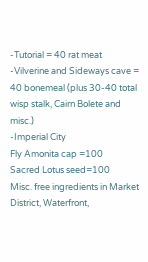-Tutorial = 40 rat meat
-Vilverine and Sideways cave = 40 bonemeal (plus 30-40 total wisp stalk, Cairn Bolete and misc.)
-Imperial City
Fly Amonita cap =100
Sacred Lotus seed=100
Misc. free ingredients in Market District, Waterfront,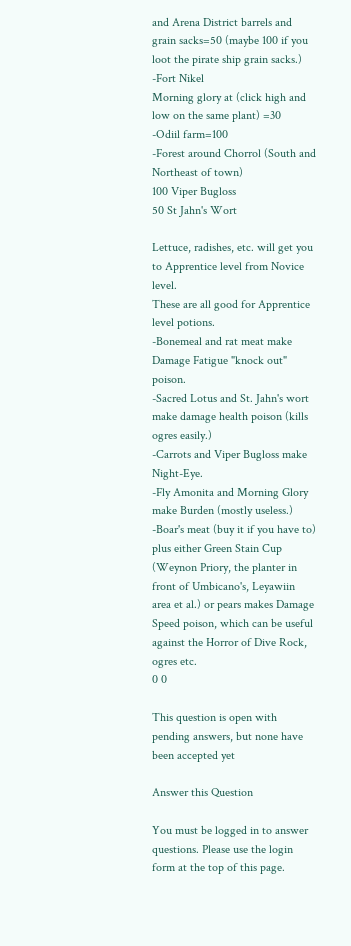and Arena District barrels and grain sacks=50 (maybe 100 if you loot the pirate ship grain sacks.)
-Fort Nikel
Morning glory at (click high and low on the same plant) =30
-Odiil farm=100
-Forest around Chorrol (South and Northeast of town)
100 Viper Bugloss
50 St Jahn's Wort

Lettuce, radishes, etc. will get you to Apprentice level from Novice level.
These are all good for Apprentice level potions.
-Bonemeal and rat meat make Damage Fatigue "knock out" poison.
-Sacred Lotus and St. Jahn's wort make damage health poison (kills ogres easily.)
-Carrots and Viper Bugloss make Night-Eye.
-Fly Amonita and Morning Glory make Burden (mostly useless.)
-Boar's meat (buy it if you have to) plus either Green Stain Cup (Weynon Priory, the planter in front of Umbicano's, Leyawiin area et al.) or pears makes Damage Speed poison, which can be useful against the Horror of Dive Rock, ogres etc.
0 0

This question is open with pending answers, but none have been accepted yet

Answer this Question

You must be logged in to answer questions. Please use the login form at the top of this page.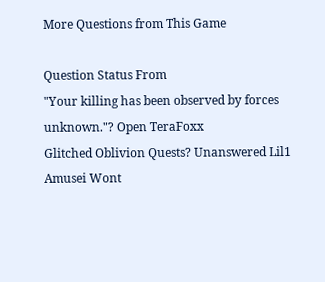More Questions from This Game

Question Status From
"Your killing has been observed by forces unknown."? Open TeraFoxx
Glitched Oblivion Quests? Unanswered Lil1
Amusei Wont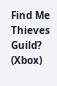Find Me Thieves Guild? (Xbox)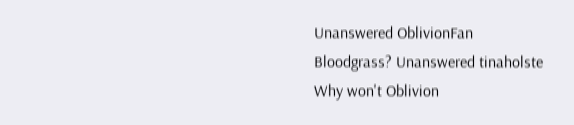Unanswered OblivionFan
Bloodgrass? Unanswered tinaholste
Why won't Oblivion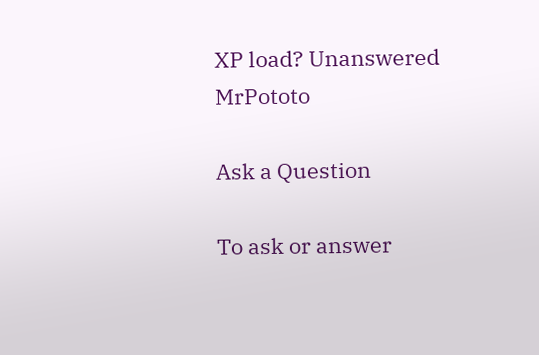XP load? Unanswered MrPototo

Ask a Question

To ask or answer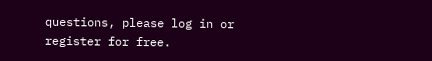questions, please log in or register for free.